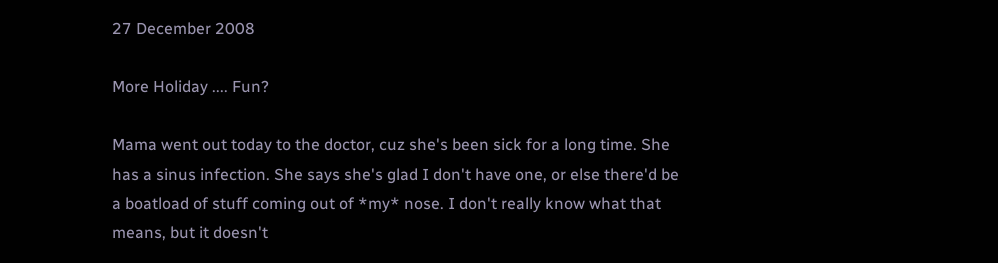27 December 2008

More Holiday .... Fun?

Mama went out today to the doctor, cuz she's been sick for a long time. She has a sinus infection. She says she's glad I don't have one, or else there'd be a boatload of stuff coming out of *my* nose. I don't really know what that means, but it doesn't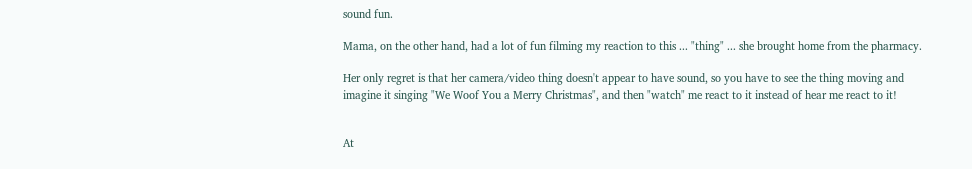sound fun.

Mama, on the other hand, had a lot of fun filming my reaction to this ... "thing" ... she brought home from the pharmacy.

Her only regret is that her camera/video thing doesn't appear to have sound, so you have to see the thing moving and imagine it singing "We Woof You a Merry Christmas", and then "watch" me react to it instead of hear me react to it!


At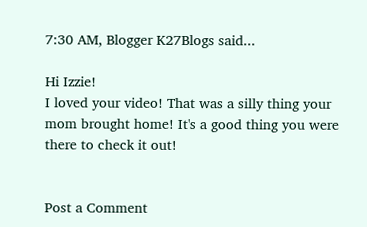7:30 AM, Blogger K27Blogs said...

Hi Izzie!
I loved your video! That was a silly thing your mom brought home! It's a good thing you were there to check it out!


Post a Comment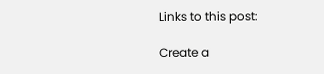Links to this post:

Create a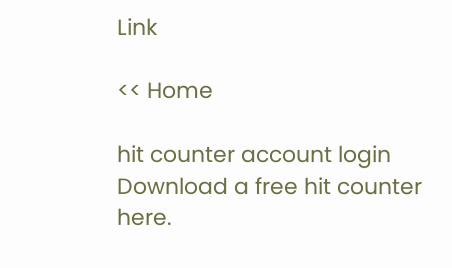Link

<< Home

hit counter account login
Download a free hit counter here.